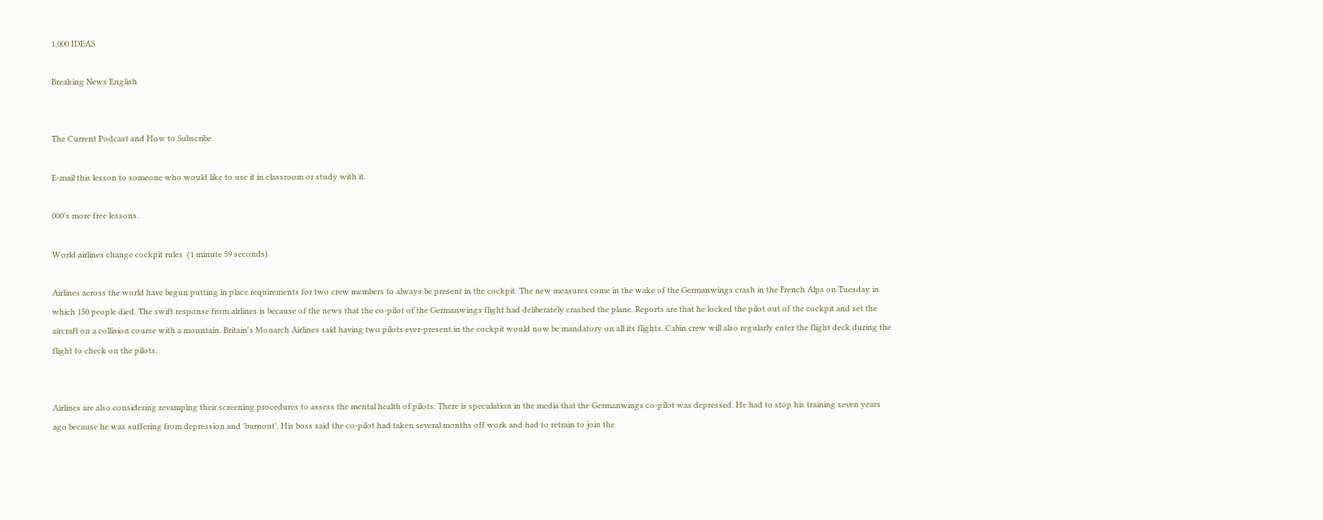1,000 IDEAS

Breaking News English


The Current Podcast and How to Subscribe

E-mail this lesson to someone who would like to use it in classroom or study with it.

000's more free lessons.

World airlines change cockpit rules  (1 minute 59 seconds)

Airlines across the world have begun putting in place requirements for two crew members to always be present in the cockpit. The new measures come in the wake of the Germanwings crash in the French Alps on Tuesday in which 150 people died. The swift response from airlines is because of the news that the co-pilot of the Germanwings flight had deliberately crashed the plane. Reports are that he locked the pilot out of the cockpit and set the aircraft on a collision course with a mountain. Britain's Monarch Airlines said having two pilots ever-present in the cockpit would now be mandatory on all its flights. Cabin crew will also regularly enter the flight deck during the flight to check on the pilots.


Airlines are also considering revamping their screening procedures to assess the mental health of pilots. There is speculation in the media that the Germanwings co-pilot was depressed. He had to stop his training seven years ago because he was suffering from depression and 'burnout'. His boss said the co-pilot had taken several months off work and had to retrain to join the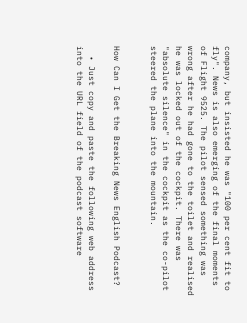company, but insisted he was "100 per cent fit to fly". News is also emerging of the final moments of Flight 9525. The pilot sensed something was wrong after he had gone to the toilet and realised he was locked out of the cockpit. There was "absolute silence" in the cockpit as the co-pilot steered the plane into the mountain.


How Can I Get the Breaking News English Podcast?

  • Just copy and paste the following web address into the URL field of the podcast software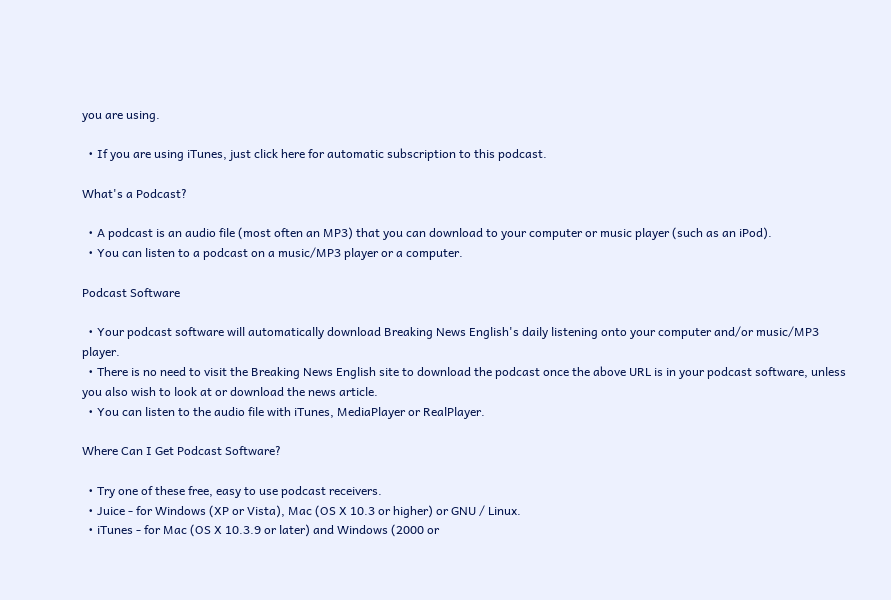you are using.

  • If you are using iTunes, just click here for automatic subscription to this podcast.

What's a Podcast?

  • A podcast is an audio file (most often an MP3) that you can download to your computer or music player (such as an iPod).
  • You can listen to a podcast on a music/MP3 player or a computer.

Podcast Software

  • Your podcast software will automatically download Breaking News English's daily listening onto your computer and/or music/MP3 player.
  • There is no need to visit the Breaking News English site to download the podcast once the above URL is in your podcast software, unless you also wish to look at or download the news article.
  • You can listen to the audio file with iTunes, MediaPlayer or RealPlayer.

Where Can I Get Podcast Software?

  • Try one of these free, easy to use podcast receivers.
  • Juice - for Windows (XP or Vista), Mac (OS X 10.3 or higher) or GNU / Linux.
  • iTunes - for Mac (OS X 10.3.9 or later) and Windows (2000 or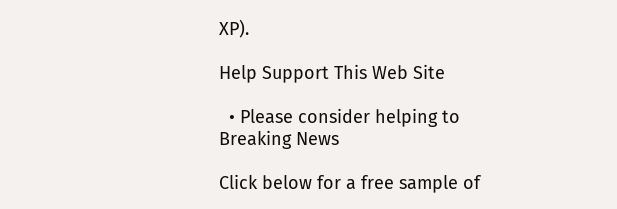XP).

Help Support This Web Site

  • Please consider helping to Breaking News

Click below for a free sample of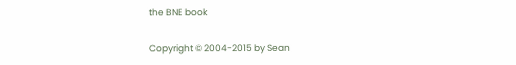the BNE book

Copyright © 2004-2015 by Sean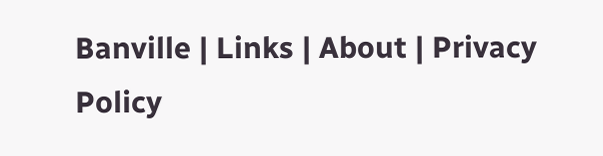Banville | Links | About | Privacy Policy